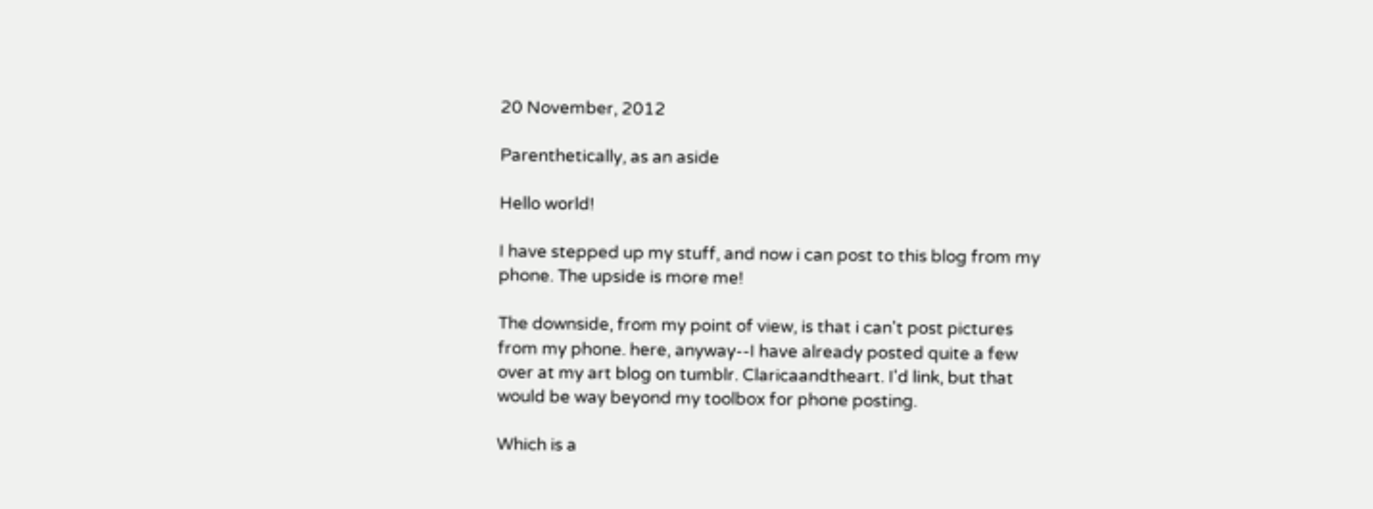20 November, 2012

Parenthetically, as an aside

Hello world!

I have stepped up my stuff, and now i can post to this blog from my phone. The upside is more me!

The downside, from my point of view, is that i can't post pictures from my phone. here, anyway--I have already posted quite a few over at my art blog on tumblr. Claricaandtheart. I'd link, but that would be way beyond my toolbox for phone posting.

Which is a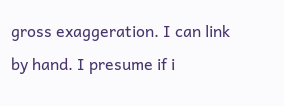gross exaggeration. I can link by hand. I presume if i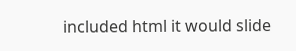included html it would slide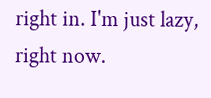right in. I'm just lazy, right now.